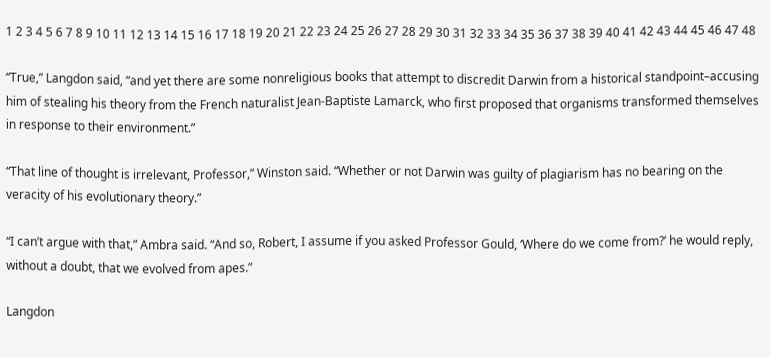1 2 3 4 5 6 7 8 9 10 11 12 13 14 15 16 17 18 19 20 21 22 23 24 25 26 27 28 29 30 31 32 33 34 35 36 37 38 39 40 41 42 43 44 45 46 47 48

“True,” Langdon said, “and yet there are some nonreligious books that attempt to discredit Darwin from a historical standpoint–accusing him of stealing his theory from the French naturalist Jean-Baptiste Lamarck, who first proposed that organisms transformed themselves in response to their environment.”

“That line of thought is irrelevant, Professor,” Winston said. “Whether or not Darwin was guilty of plagiarism has no bearing on the veracity of his evolutionary theory.”

“I can’t argue with that,” Ambra said. “And so, Robert, I assume if you asked Professor Gould, ‘Where do we come from?’ he would reply, without a doubt, that we evolved from apes.”

Langdon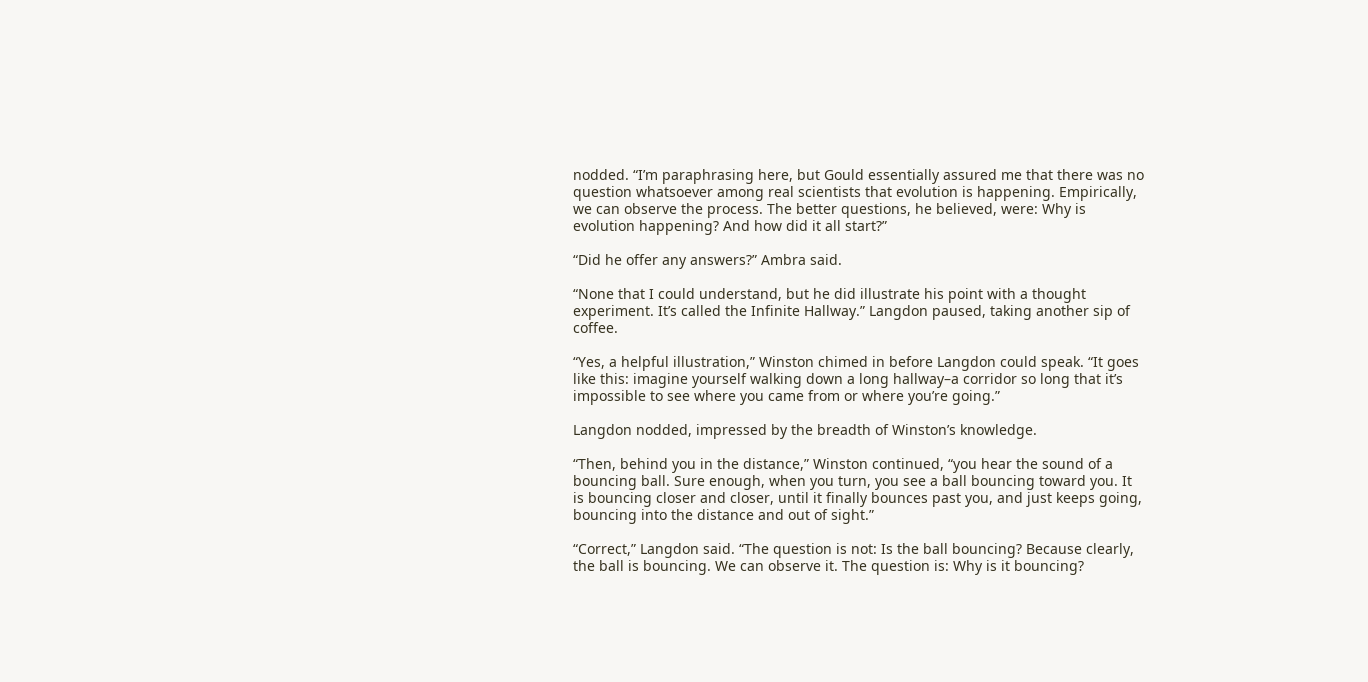nodded. “I’m paraphrasing here, but Gould essentially assured me that there was no question whatsoever among real scientists that evolution is happening. Empirically, we can observe the process. The better questions, he believed, were: Why is evolution happening? And how did it all start?”

“Did he offer any answers?” Ambra said.

“None that I could understand, but he did illustrate his point with a thought experiment. It’s called the Infinite Hallway.” Langdon paused, taking another sip of coffee.

“Yes, a helpful illustration,” Winston chimed in before Langdon could speak. “It goes like this: imagine yourself walking down a long hallway–a corridor so long that it’s impossible to see where you came from or where you’re going.”

Langdon nodded, impressed by the breadth of Winston’s knowledge.

“Then, behind you in the distance,” Winston continued, “you hear the sound of a bouncing ball. Sure enough, when you turn, you see a ball bouncing toward you. It is bouncing closer and closer, until it finally bounces past you, and just keeps going, bouncing into the distance and out of sight.”

“Correct,” Langdon said. “The question is not: Is the ball bouncing? Because clearly, the ball is bouncing. We can observe it. The question is: Why is it bouncing?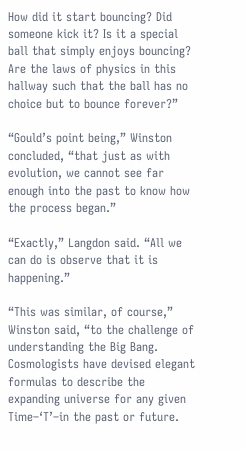How did it start bouncing? Did someone kick it? Is it a special ball that simply enjoys bouncing? Are the laws of physics in this hallway such that the ball has no choice but to bounce forever?”

“Gould’s point being,” Winston concluded, “that just as with evolution, we cannot see far enough into the past to know how the process began.”

“Exactly,” Langdon said. “All we can do is observe that it is happening.”

“This was similar, of course,” Winston said, “to the challenge of understanding the Big Bang. Cosmologists have devised elegant formulas to describe the expanding universe for any given Time–‘T’–in the past or future.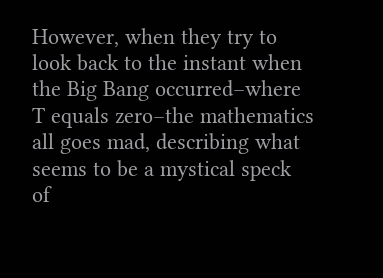However, when they try to look back to the instant when the Big Bang occurred–where T equals zero–the mathematics all goes mad, describing what seems to be a mystical speck of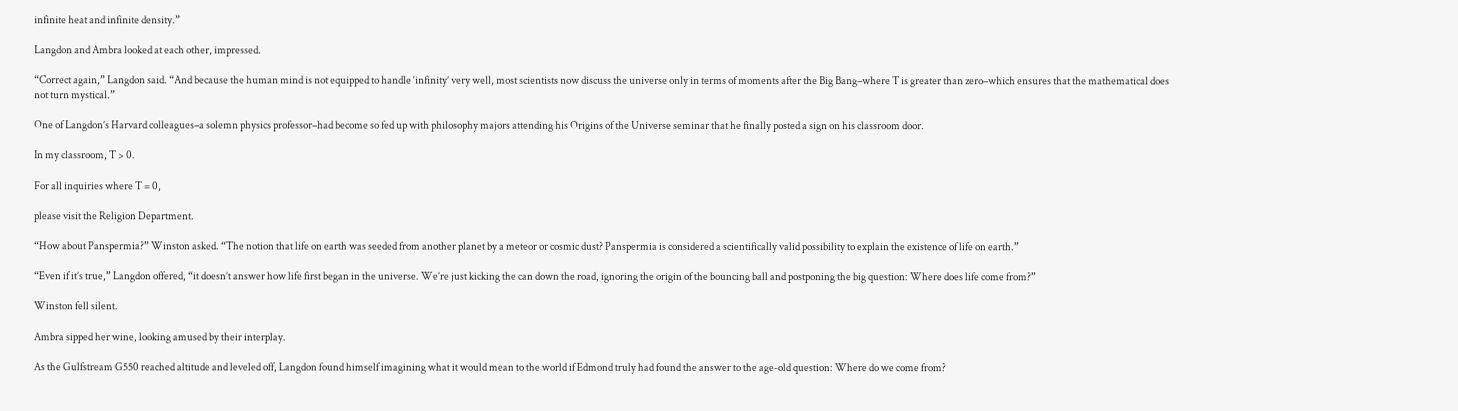infinite heat and infinite density.”

Langdon and Ambra looked at each other, impressed.

“Correct again,” Langdon said. “And because the human mind is not equipped to handle ‘infinity’ very well, most scientists now discuss the universe only in terms of moments after the Big Bang–where T is greater than zero–which ensures that the mathematical does not turn mystical.”

One of Langdon’s Harvard colleagues–a solemn physics professor–had become so fed up with philosophy majors attending his Origins of the Universe seminar that he finally posted a sign on his classroom door.

In my classroom, T > 0.

For all inquiries where T = 0,

please visit the Religion Department.

“How about Panspermia?” Winston asked. “The notion that life on earth was seeded from another planet by a meteor or cosmic dust? Panspermia is considered a scientifically valid possibility to explain the existence of life on earth.”

“Even if it’s true,” Langdon offered, “it doesn’t answer how life first began in the universe. We’re just kicking the can down the road, ignoring the origin of the bouncing ball and postponing the big question: Where does life come from?”

Winston fell silent.

Ambra sipped her wine, looking amused by their interplay.

As the Gulfstream G550 reached altitude and leveled off, Langdon found himself imagining what it would mean to the world if Edmond truly had found the answer to the age-old question: Where do we come from?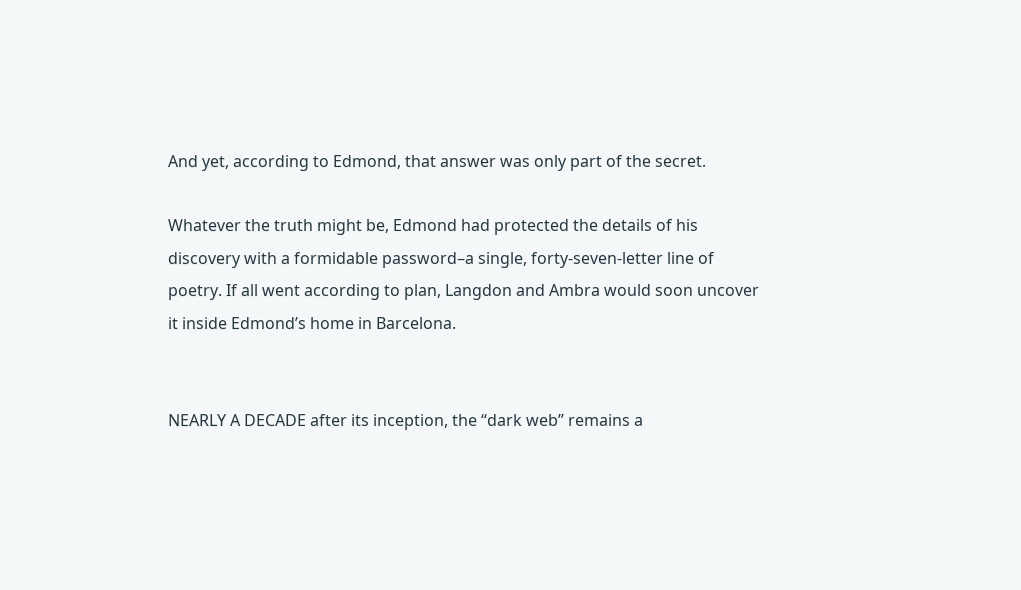And yet, according to Edmond, that answer was only part of the secret.

Whatever the truth might be, Edmond had protected the details of his discovery with a formidable password–a single, forty-seven-letter line of poetry. If all went according to plan, Langdon and Ambra would soon uncover it inside Edmond’s home in Barcelona.


NEARLY A DECADE after its inception, the “dark web” remains a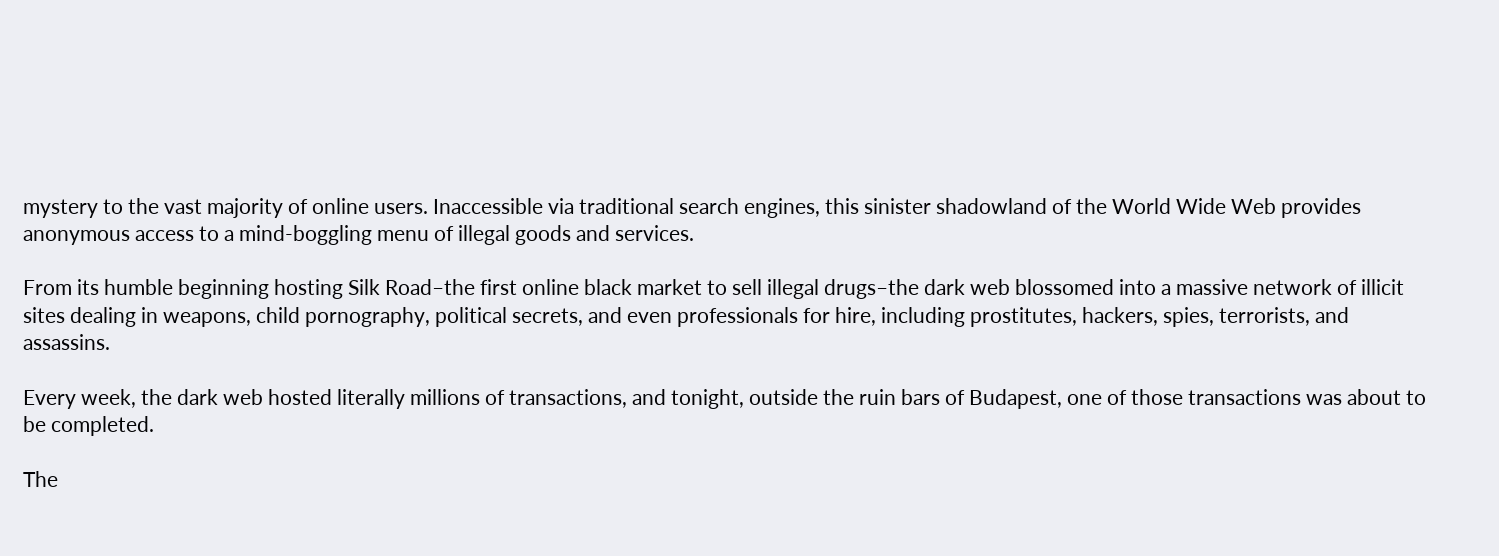mystery to the vast majority of online users. Inaccessible via traditional search engines, this sinister shadowland of the World Wide Web provides anonymous access to a mind-boggling menu of illegal goods and services.

From its humble beginning hosting Silk Road–the first online black market to sell illegal drugs–the dark web blossomed into a massive network of illicit sites dealing in weapons, child pornography, political secrets, and even professionals for hire, including prostitutes, hackers, spies, terrorists, and assassins.

Every week, the dark web hosted literally millions of transactions, and tonight, outside the ruin bars of Budapest, one of those transactions was about to be completed.

The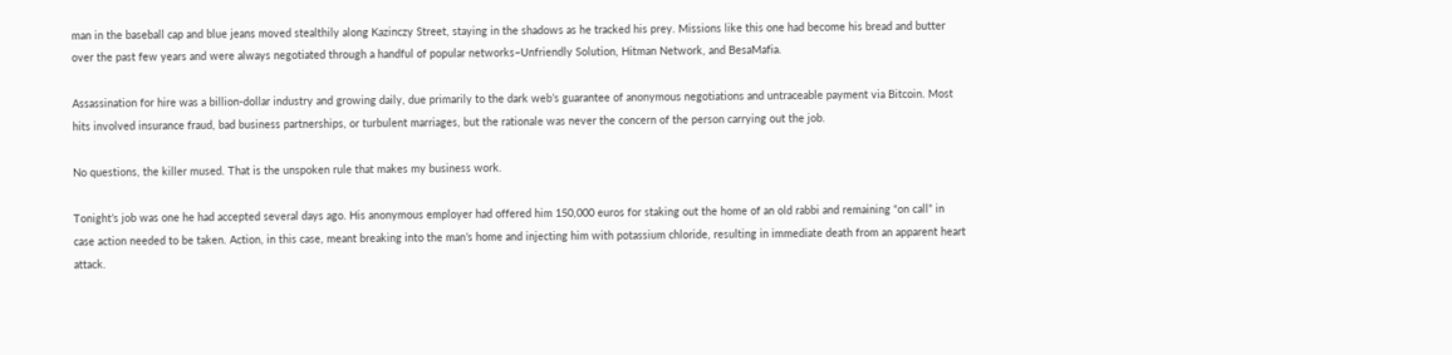man in the baseball cap and blue jeans moved stealthily along Kazinczy Street, staying in the shadows as he tracked his prey. Missions like this one had become his bread and butter over the past few years and were always negotiated through a handful of popular networks–Unfriendly Solution, Hitman Network, and BesaMafia.

Assassination for hire was a billion-dollar industry and growing daily, due primarily to the dark web’s guarantee of anonymous negotiations and untraceable payment via Bitcoin. Most hits involved insurance fraud, bad business partnerships, or turbulent marriages, but the rationale was never the concern of the person carrying out the job.

No questions, the killer mused. That is the unspoken rule that makes my business work.

Tonight’s job was one he had accepted several days ago. His anonymous employer had offered him 150,000 euros for staking out the home of an old rabbi and remaining “on call” in case action needed to be taken. Action, in this case, meant breaking into the man’s home and injecting him with potassium chloride, resulting in immediate death from an apparent heart attack.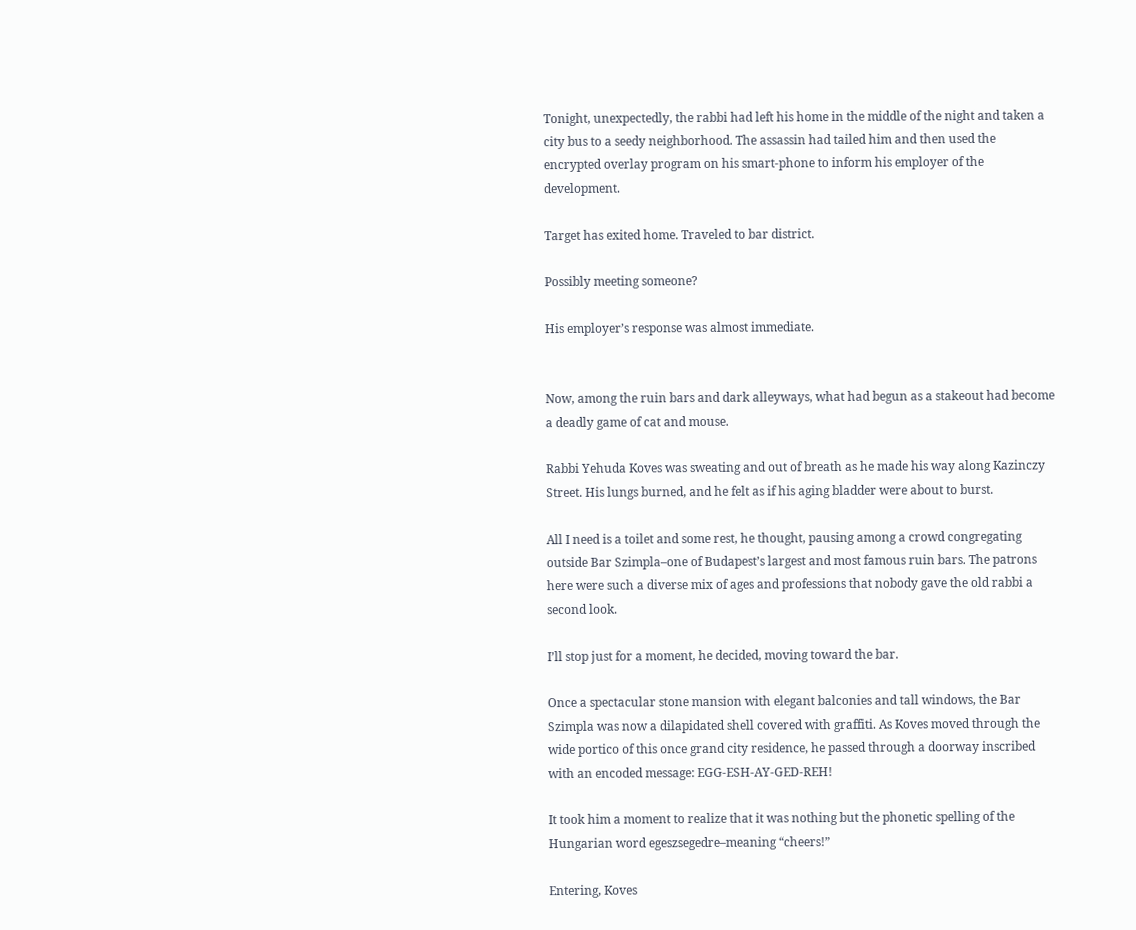Tonight, unexpectedly, the rabbi had left his home in the middle of the night and taken a city bus to a seedy neighborhood. The assassin had tailed him and then used the encrypted overlay program on his smart-phone to inform his employer of the development.

Target has exited home. Traveled to bar district.

Possibly meeting someone?

His employer’s response was almost immediate.


Now, among the ruin bars and dark alleyways, what had begun as a stakeout had become a deadly game of cat and mouse.

Rabbi Yehuda Koves was sweating and out of breath as he made his way along Kazinczy Street. His lungs burned, and he felt as if his aging bladder were about to burst.

All I need is a toilet and some rest, he thought, pausing among a crowd congregating outside Bar Szimpla–one of Budapest’s largest and most famous ruin bars. The patrons here were such a diverse mix of ages and professions that nobody gave the old rabbi a second look.

I’ll stop just for a moment, he decided, moving toward the bar.

Once a spectacular stone mansion with elegant balconies and tall windows, the Bar Szimpla was now a dilapidated shell covered with graffiti. As Koves moved through the wide portico of this once grand city residence, he passed through a doorway inscribed with an encoded message: EGG-ESH-AY-GED-REH!

It took him a moment to realize that it was nothing but the phonetic spelling of the Hungarian word egeszsegedre–meaning “cheers!”

Entering, Koves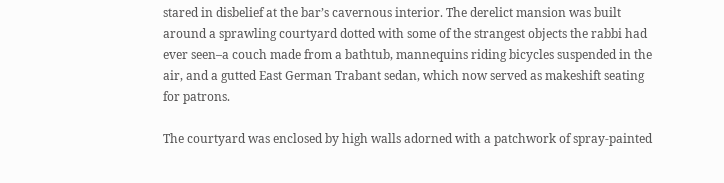stared in disbelief at the bar’s cavernous interior. The derelict mansion was built around a sprawling courtyard dotted with some of the strangest objects the rabbi had ever seen–a couch made from a bathtub, mannequins riding bicycles suspended in the air, and a gutted East German Trabant sedan, which now served as makeshift seating for patrons.

The courtyard was enclosed by high walls adorned with a patchwork of spray-painted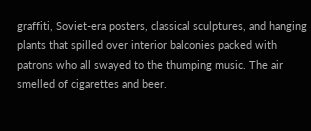graffiti, Soviet-era posters, classical sculptures, and hanging plants that spilled over interior balconies packed with patrons who all swayed to the thumping music. The air smelled of cigarettes and beer.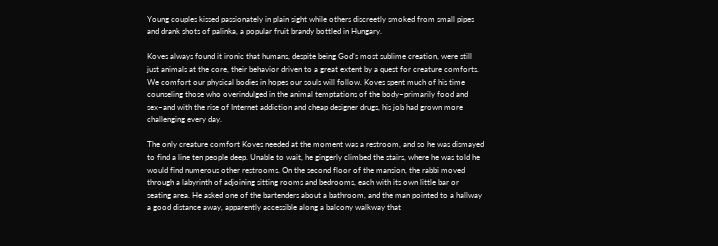Young couples kissed passionately in plain sight while others discreetly smoked from small pipes and drank shots of palinka, a popular fruit brandy bottled in Hungary.

Koves always found it ironic that humans, despite being God’s most sublime creation, were still just animals at the core, their behavior driven to a great extent by a quest for creature comforts. We comfort our physical bodies in hopes our souls will follow. Koves spent much of his time counseling those who overindulged in the animal temptations of the body–primarily food and sex–and with the rise of Internet addiction and cheap designer drugs, his job had grown more challenging every day.

The only creature comfort Koves needed at the moment was a restroom, and so he was dismayed to find a line ten people deep. Unable to wait, he gingerly climbed the stairs, where he was told he would find numerous other restrooms. On the second floor of the mansion, the rabbi moved through a labyrinth of adjoining sitting rooms and bedrooms, each with its own little bar or seating area. He asked one of the bartenders about a bathroom, and the man pointed to a hallway a good distance away, apparently accessible along a balcony walkway that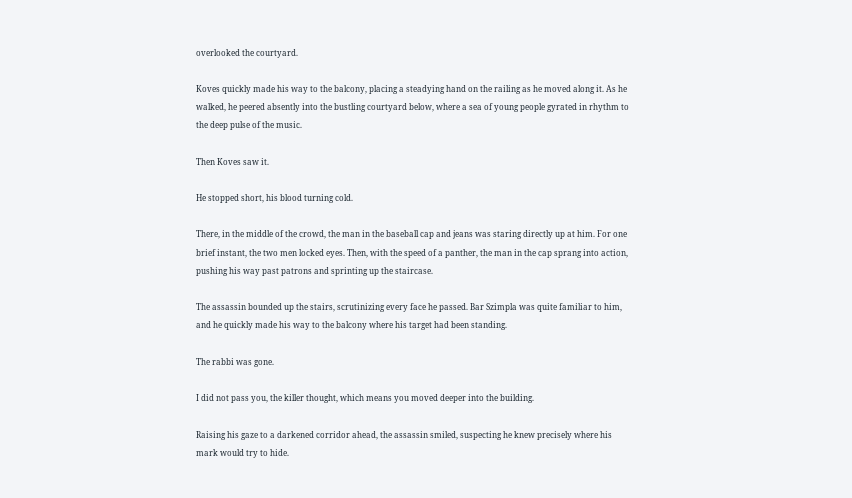overlooked the courtyard.

Koves quickly made his way to the balcony, placing a steadying hand on the railing as he moved along it. As he walked, he peered absently into the bustling courtyard below, where a sea of young people gyrated in rhythm to the deep pulse of the music.

Then Koves saw it.

He stopped short, his blood turning cold.

There, in the middle of the crowd, the man in the baseball cap and jeans was staring directly up at him. For one brief instant, the two men locked eyes. Then, with the speed of a panther, the man in the cap sprang into action, pushing his way past patrons and sprinting up the staircase.

The assassin bounded up the stairs, scrutinizing every face he passed. Bar Szimpla was quite familiar to him, and he quickly made his way to the balcony where his target had been standing.

The rabbi was gone.

I did not pass you, the killer thought, which means you moved deeper into the building.

Raising his gaze to a darkened corridor ahead, the assassin smiled, suspecting he knew precisely where his mark would try to hide.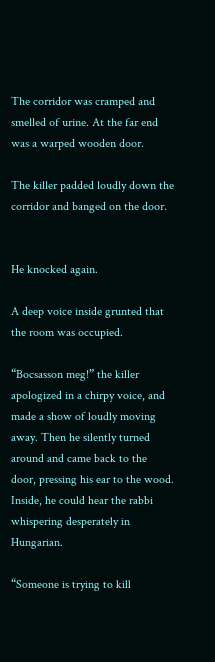The corridor was cramped and smelled of urine. At the far end was a warped wooden door.

The killer padded loudly down the corridor and banged on the door.


He knocked again.

A deep voice inside grunted that the room was occupied.

“Bocsasson meg!” the killer apologized in a chirpy voice, and made a show of loudly moving away. Then he silently turned around and came back to the door, pressing his ear to the wood. Inside, he could hear the rabbi whispering desperately in Hungarian.

“Someone is trying to kill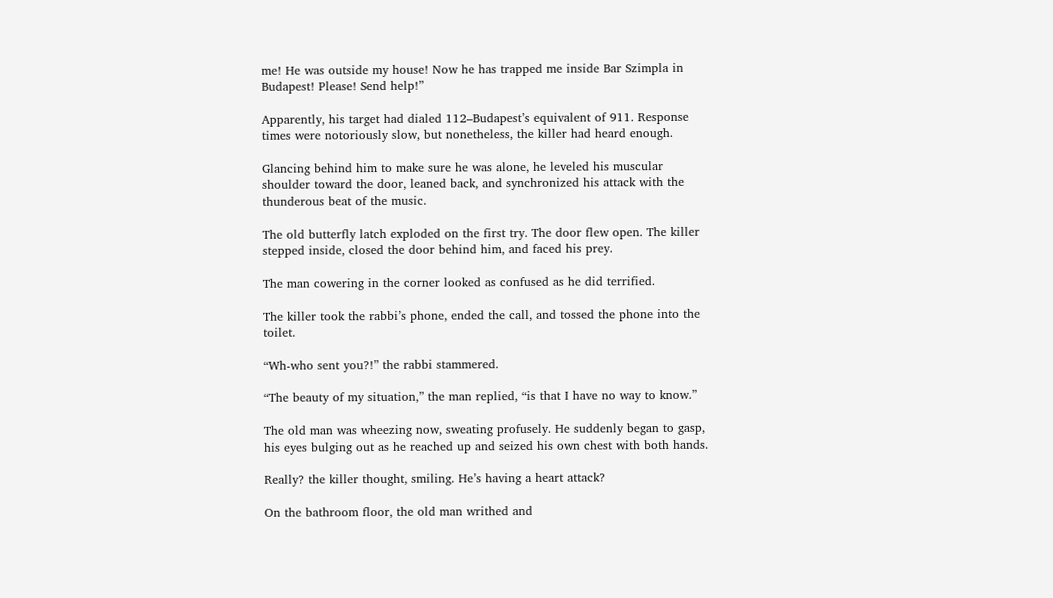me! He was outside my house! Now he has trapped me inside Bar Szimpla in Budapest! Please! Send help!”

Apparently, his target had dialed 112–Budapest’s equivalent of 911. Response times were notoriously slow, but nonetheless, the killer had heard enough.

Glancing behind him to make sure he was alone, he leveled his muscular shoulder toward the door, leaned back, and synchronized his attack with the thunderous beat of the music.

The old butterfly latch exploded on the first try. The door flew open. The killer stepped inside, closed the door behind him, and faced his prey.

The man cowering in the corner looked as confused as he did terrified.

The killer took the rabbi’s phone, ended the call, and tossed the phone into the toilet.

“Wh-who sent you?!” the rabbi stammered.

“The beauty of my situation,” the man replied, “is that I have no way to know.”

The old man was wheezing now, sweating profusely. He suddenly began to gasp, his eyes bulging out as he reached up and seized his own chest with both hands.

Really? the killer thought, smiling. He’s having a heart attack?

On the bathroom floor, the old man writhed and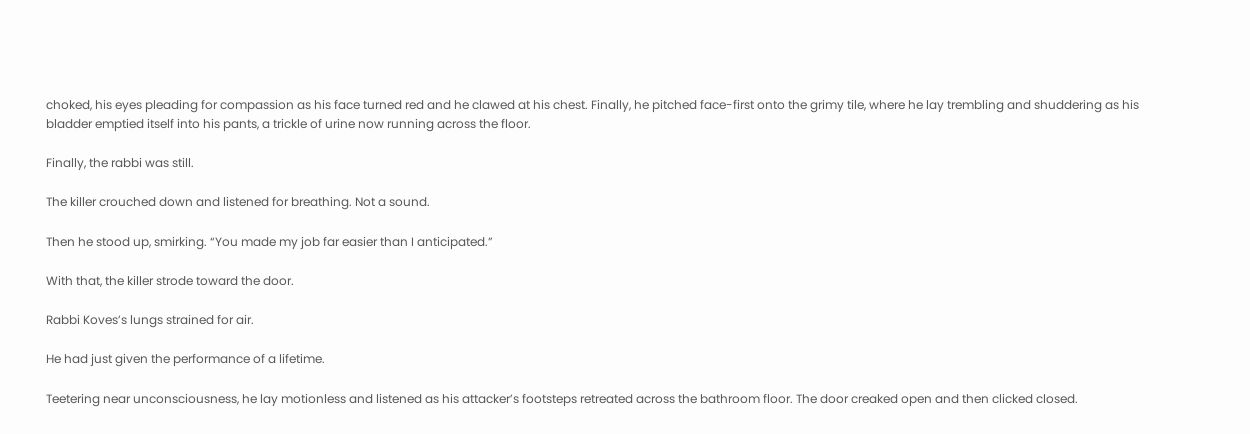choked, his eyes pleading for compassion as his face turned red and he clawed at his chest. Finally, he pitched face-first onto the grimy tile, where he lay trembling and shuddering as his bladder emptied itself into his pants, a trickle of urine now running across the floor.

Finally, the rabbi was still.

The killer crouched down and listened for breathing. Not a sound.

Then he stood up, smirking. “You made my job far easier than I anticipated.”

With that, the killer strode toward the door.

Rabbi Koves’s lungs strained for air.

He had just given the performance of a lifetime.

Teetering near unconsciousness, he lay motionless and listened as his attacker’s footsteps retreated across the bathroom floor. The door creaked open and then clicked closed.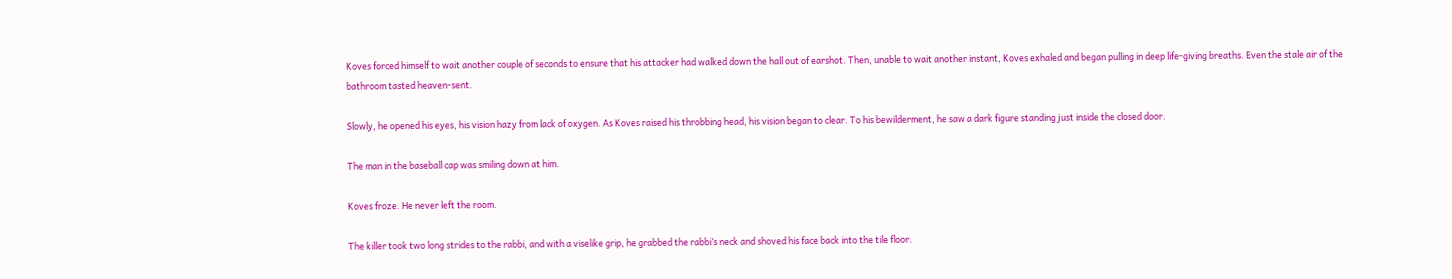Koves forced himself to wait another couple of seconds to ensure that his attacker had walked down the hall out of earshot. Then, unable to wait another instant, Koves exhaled and began pulling in deep life-giving breaths. Even the stale air of the bathroom tasted heaven-sent.

Slowly, he opened his eyes, his vision hazy from lack of oxygen. As Koves raised his throbbing head, his vision began to clear. To his bewilderment, he saw a dark figure standing just inside the closed door.

The man in the baseball cap was smiling down at him.

Koves froze. He never left the room.

The killer took two long strides to the rabbi, and with a viselike grip, he grabbed the rabbi’s neck and shoved his face back into the tile floor.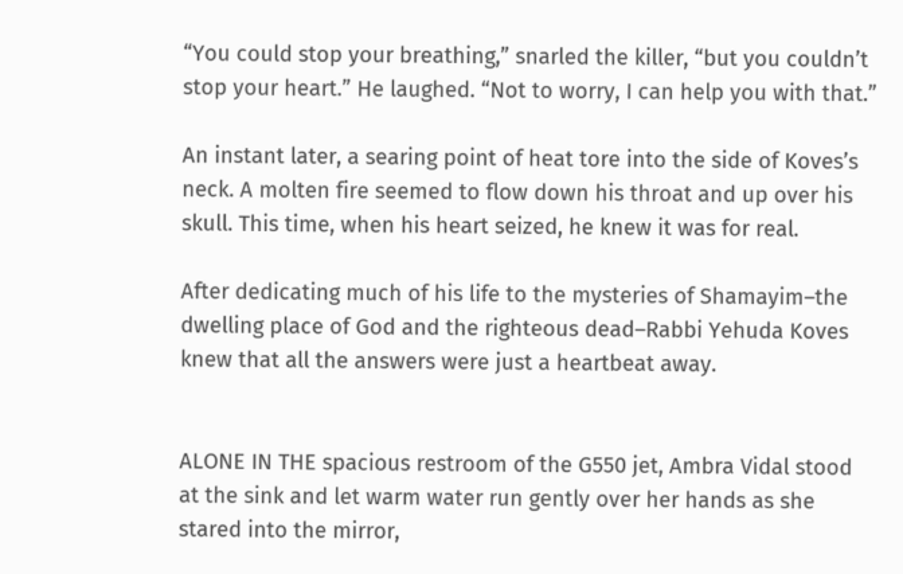“You could stop your breathing,” snarled the killer, “but you couldn’t stop your heart.” He laughed. “Not to worry, I can help you with that.”

An instant later, a searing point of heat tore into the side of Koves’s neck. A molten fire seemed to flow down his throat and up over his skull. This time, when his heart seized, he knew it was for real.

After dedicating much of his life to the mysteries of Shamayim–the dwelling place of God and the righteous dead–Rabbi Yehuda Koves knew that all the answers were just a heartbeat away.


ALONE IN THE spacious restroom of the G550 jet, Ambra Vidal stood at the sink and let warm water run gently over her hands as she stared into the mirror,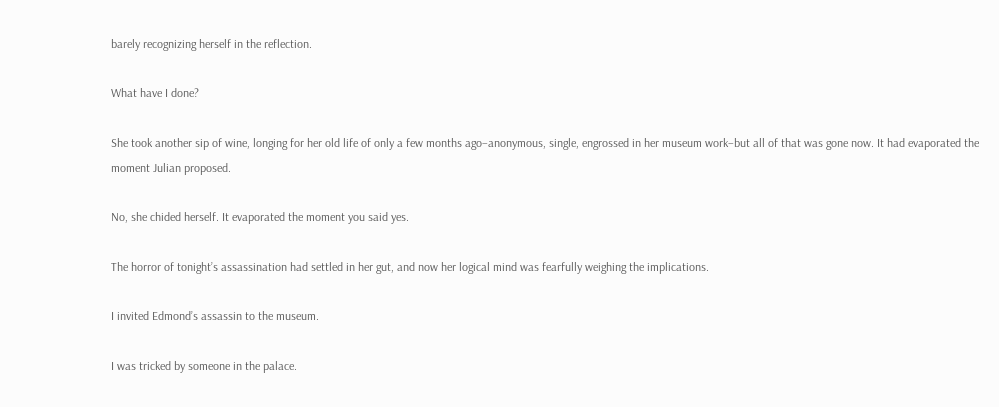barely recognizing herself in the reflection.

What have I done?

She took another sip of wine, longing for her old life of only a few months ago–anonymous, single, engrossed in her museum work–but all of that was gone now. It had evaporated the moment Julian proposed.

No, she chided herself. It evaporated the moment you said yes.

The horror of tonight’s assassination had settled in her gut, and now her logical mind was fearfully weighing the implications.

I invited Edmond’s assassin to the museum.

I was tricked by someone in the palace.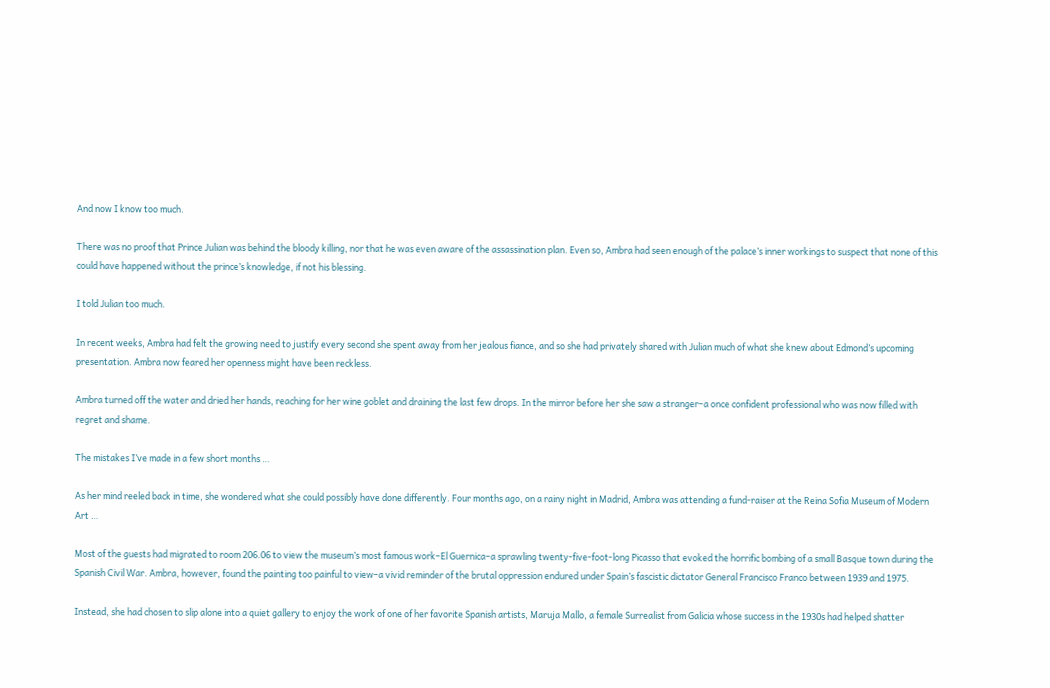And now I know too much.

There was no proof that Prince Julian was behind the bloody killing, nor that he was even aware of the assassination plan. Even so, Ambra had seen enough of the palace’s inner workings to suspect that none of this could have happened without the prince’s knowledge, if not his blessing.

I told Julian too much.

In recent weeks, Ambra had felt the growing need to justify every second she spent away from her jealous fiance, and so she had privately shared with Julian much of what she knew about Edmond’s upcoming presentation. Ambra now feared her openness might have been reckless.

Ambra turned off the water and dried her hands, reaching for her wine goblet and draining the last few drops. In the mirror before her she saw a stranger–a once confident professional who was now filled with regret and shame.

The mistakes I’ve made in a few short months …

As her mind reeled back in time, she wondered what she could possibly have done differently. Four months ago, on a rainy night in Madrid, Ambra was attending a fund-raiser at the Reina Sofia Museum of Modern Art …

Most of the guests had migrated to room 206.06 to view the museum’s most famous work–El Guernica–a sprawling twenty-five-foot-long Picasso that evoked the horrific bombing of a small Basque town during the Spanish Civil War. Ambra, however, found the painting too painful to view–a vivid reminder of the brutal oppression endured under Spain’s fascistic dictator General Francisco Franco between 1939 and 1975.

Instead, she had chosen to slip alone into a quiet gallery to enjoy the work of one of her favorite Spanish artists, Maruja Mallo, a female Surrealist from Galicia whose success in the 1930s had helped shatter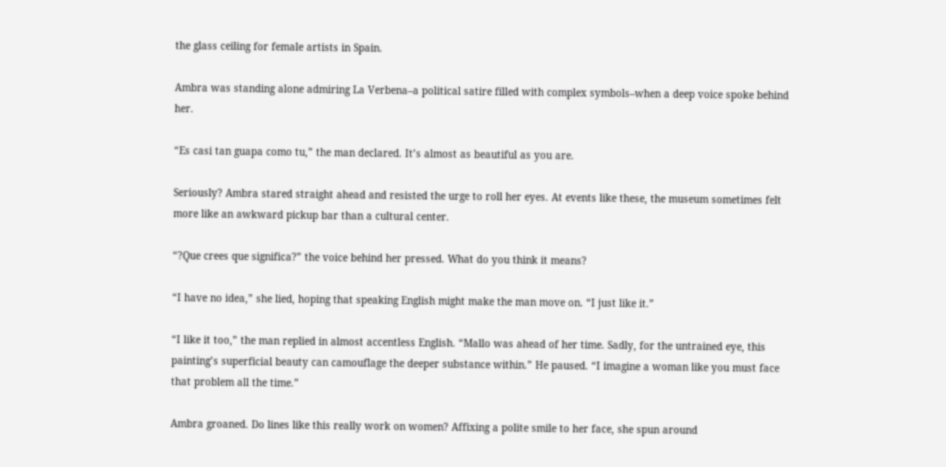the glass ceiling for female artists in Spain.

Ambra was standing alone admiring La Verbena–a political satire filled with complex symbols–when a deep voice spoke behind her.

“Es casi tan guapa como tu,” the man declared. It’s almost as beautiful as you are.

Seriously? Ambra stared straight ahead and resisted the urge to roll her eyes. At events like these, the museum sometimes felt more like an awkward pickup bar than a cultural center.

“?Que crees que significa?” the voice behind her pressed. What do you think it means?

“I have no idea,” she lied, hoping that speaking English might make the man move on. “I just like it.”

“I like it too,” the man replied in almost accentless English. “Mallo was ahead of her time. Sadly, for the untrained eye, this painting’s superficial beauty can camouflage the deeper substance within.” He paused. “I imagine a woman like you must face that problem all the time.”

Ambra groaned. Do lines like this really work on women? Affixing a polite smile to her face, she spun around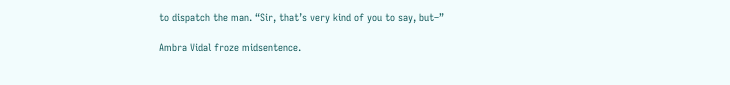to dispatch the man. “Sir, that’s very kind of you to say, but–”

Ambra Vidal froze midsentence.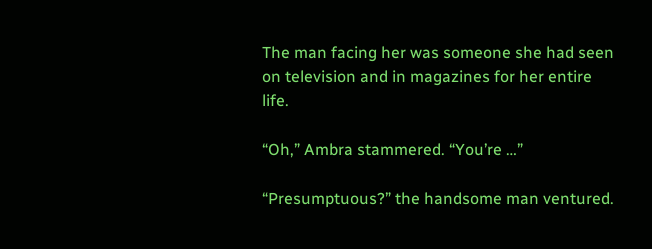The man facing her was someone she had seen on television and in magazines for her entire life.

“Oh,” Ambra stammered. “You’re …”

“Presumptuous?” the handsome man ventured.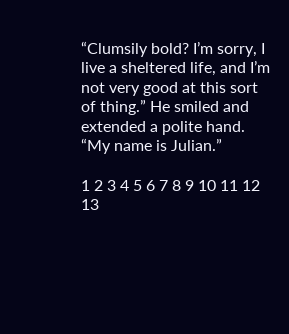“Clumsily bold? I’m sorry, I live a sheltered life, and I’m not very good at this sort of thing.” He smiled and extended a polite hand. “My name is Julian.”

1 2 3 4 5 6 7 8 9 10 11 12 13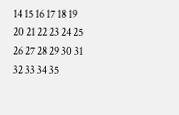14 15 16 17 18 19 20 21 22 23 24 25 26 27 28 29 30 31 32 33 34 35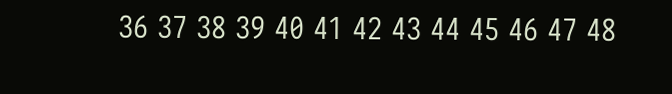36 37 38 39 40 41 42 43 44 45 46 47 48